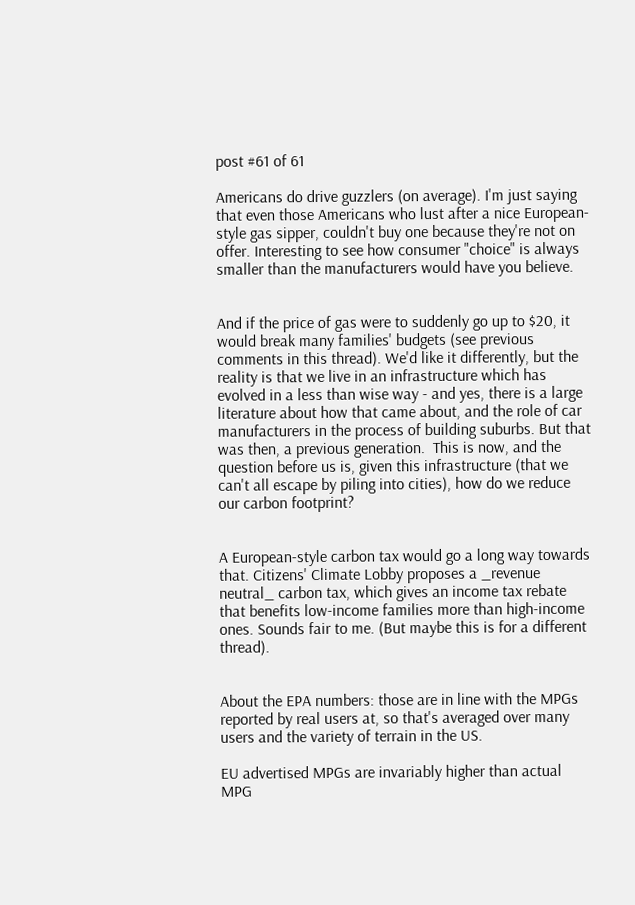post #61 of 61

Americans do drive guzzlers (on average). I'm just saying that even those Americans who lust after a nice European-style gas sipper, couldn't buy one because they're not on offer. Interesting to see how consumer "choice" is always smaller than the manufacturers would have you believe.


And if the price of gas were to suddenly go up to $20, it would break many families' budgets (see previous comments in this thread). We'd like it differently, but the reality is that we live in an infrastructure which has evolved in a less than wise way - and yes, there is a large literature about how that came about, and the role of car manufacturers in the process of building suburbs. But that was then, a previous generation.  This is now, and the question before us is, given this infrastructure (that we can't all escape by piling into cities), how do we reduce our carbon footprint?


A European-style carbon tax would go a long way towards that. Citizens' Climate Lobby proposes a _revenue neutral_ carbon tax, which gives an income tax rebate that benefits low-income families more than high-income ones. Sounds fair to me. (But maybe this is for a different thread).


About the EPA numbers: those are in line with the MPGs reported by real users at, so that's averaged over many users and the variety of terrain in the US.

EU advertised MPGs are invariably higher than actual MPG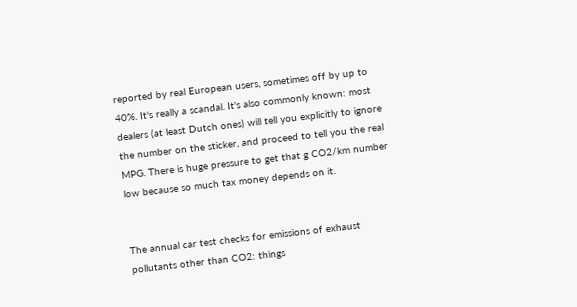reported by real European users, sometimes off by up to 40%. It's really a scandal. It's also commonly known: most dealers (at least Dutch ones) will tell you explicitly to ignore the number on the sticker, and proceed to tell you the real MPG. There is huge pressure to get that g CO2/km number low because so much tax money depends on it.


The annual car test checks for emissions of exhaust pollutants other than CO2: things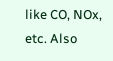like CO, NOx, etc. Also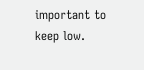important to keep low.